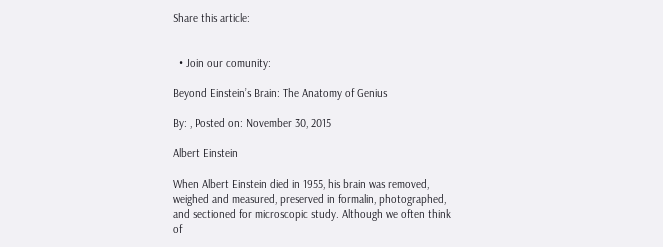Share this article:


  • Join our comunity:

Beyond Einstein’s Brain: The Anatomy of Genius

By: , Posted on: November 30, 2015

Albert Einstein

When Albert Einstein died in 1955, his brain was removed, weighed and measured, preserved in formalin, photographed, and sectioned for microscopic study. Although we often think of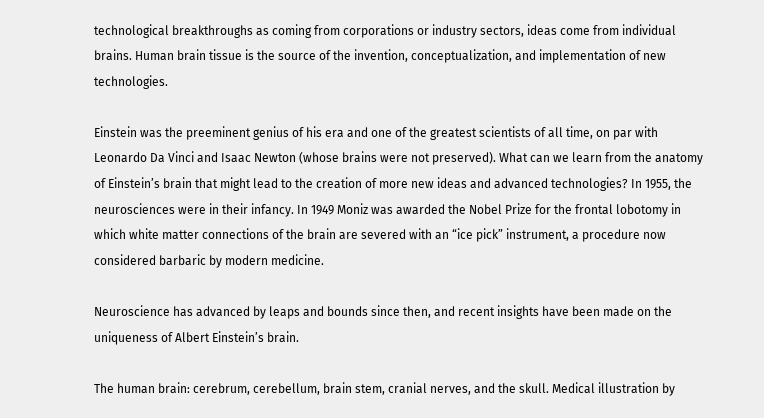technological breakthroughs as coming from corporations or industry sectors, ideas come from individual brains. Human brain tissue is the source of the invention, conceptualization, and implementation of new technologies.

Einstein was the preeminent genius of his era and one of the greatest scientists of all time, on par with Leonardo Da Vinci and Isaac Newton (whose brains were not preserved). What can we learn from the anatomy of Einstein’s brain that might lead to the creation of more new ideas and advanced technologies? In 1955, the neurosciences were in their infancy. In 1949 Moniz was awarded the Nobel Prize for the frontal lobotomy in which white matter connections of the brain are severed with an “ice pick” instrument, a procedure now considered barbaric by modern medicine.

Neuroscience has advanced by leaps and bounds since then, and recent insights have been made on the uniqueness of Albert Einstein’s brain.

The human brain: cerebrum, cerebellum, brain stem, cranial nerves, and the skull. Medical illustration by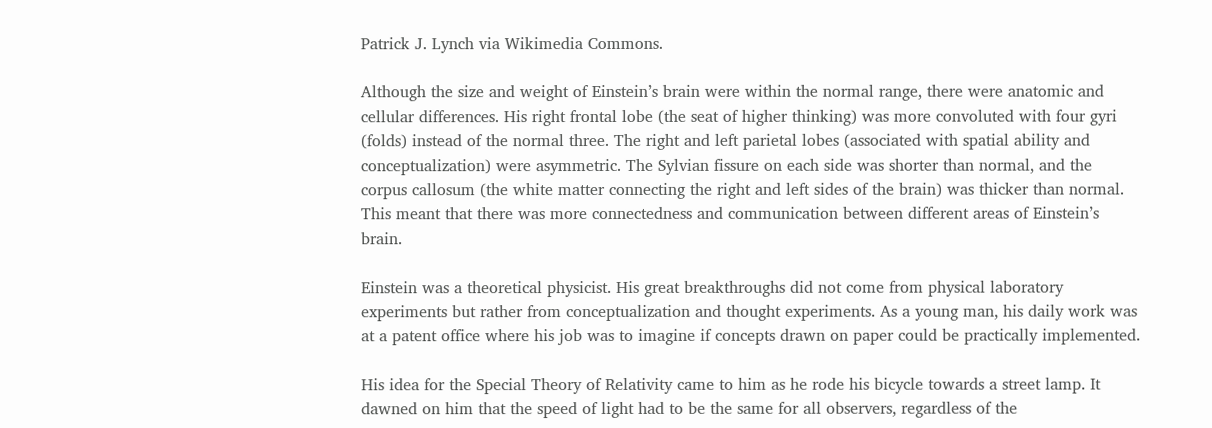Patrick J. Lynch via Wikimedia Commons.

Although the size and weight of Einstein’s brain were within the normal range, there were anatomic and cellular differences. His right frontal lobe (the seat of higher thinking) was more convoluted with four gyri (folds) instead of the normal three. The right and left parietal lobes (associated with spatial ability and conceptualization) were asymmetric. The Sylvian fissure on each side was shorter than normal, and the corpus callosum (the white matter connecting the right and left sides of the brain) was thicker than normal. This meant that there was more connectedness and communication between different areas of Einstein’s brain.

Einstein was a theoretical physicist. His great breakthroughs did not come from physical laboratory experiments but rather from conceptualization and thought experiments. As a young man, his daily work was at a patent office where his job was to imagine if concepts drawn on paper could be practically implemented.

His idea for the Special Theory of Relativity came to him as he rode his bicycle towards a street lamp. It dawned on him that the speed of light had to be the same for all observers, regardless of the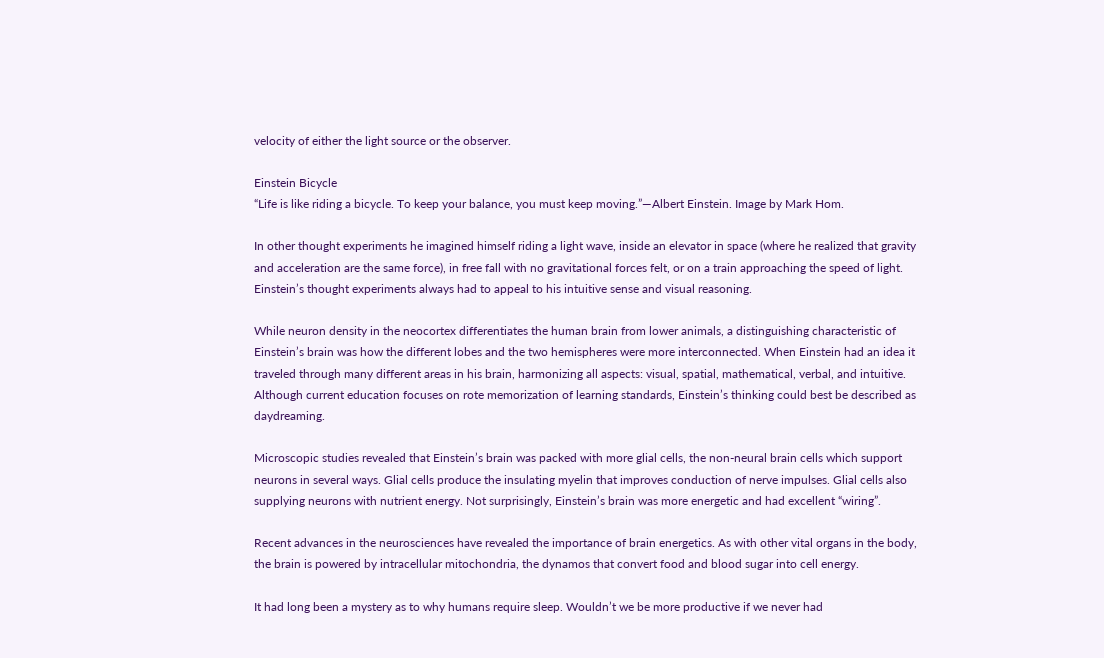velocity of either the light source or the observer.

Einstein Bicycle
“Life is like riding a bicycle. To keep your balance, you must keep moving.”—Albert Einstein. Image by Mark Hom.

In other thought experiments he imagined himself riding a light wave, inside an elevator in space (where he realized that gravity and acceleration are the same force), in free fall with no gravitational forces felt, or on a train approaching the speed of light. Einstein’s thought experiments always had to appeal to his intuitive sense and visual reasoning.

While neuron density in the neocortex differentiates the human brain from lower animals, a distinguishing characteristic of Einstein’s brain was how the different lobes and the two hemispheres were more interconnected. When Einstein had an idea it traveled through many different areas in his brain, harmonizing all aspects: visual, spatial, mathematical, verbal, and intuitive. Although current education focuses on rote memorization of learning standards, Einstein’s thinking could best be described as daydreaming.

Microscopic studies revealed that Einstein’s brain was packed with more glial cells, the non-neural brain cells which support neurons in several ways. Glial cells produce the insulating myelin that improves conduction of nerve impulses. Glial cells also supplying neurons with nutrient energy. Not surprisingly, Einstein’s brain was more energetic and had excellent “wiring”.

Recent advances in the neurosciences have revealed the importance of brain energetics. As with other vital organs in the body, the brain is powered by intracellular mitochondria, the dynamos that convert food and blood sugar into cell energy.

It had long been a mystery as to why humans require sleep. Wouldn’t we be more productive if we never had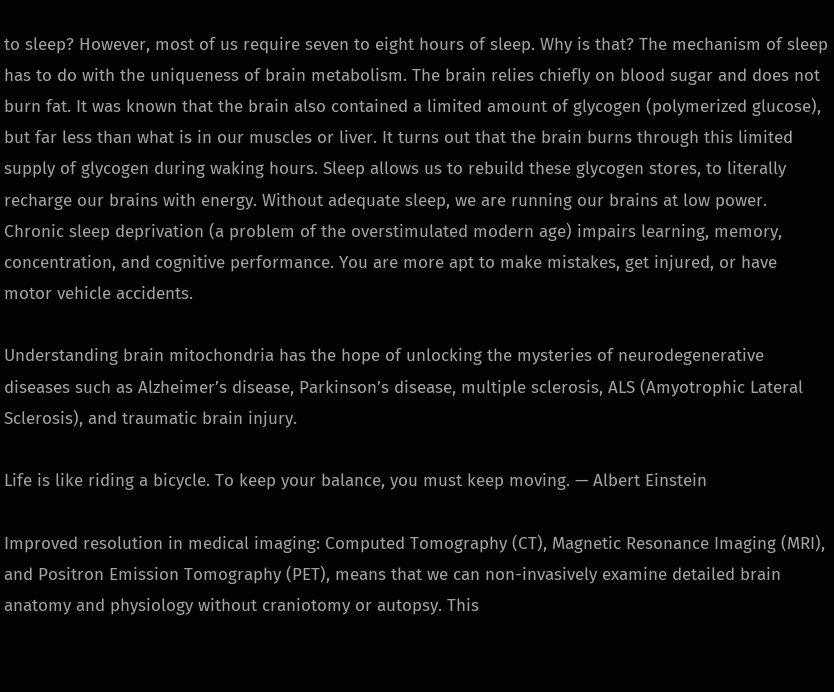to sleep? However, most of us require seven to eight hours of sleep. Why is that? The mechanism of sleep has to do with the uniqueness of brain metabolism. The brain relies chiefly on blood sugar and does not burn fat. It was known that the brain also contained a limited amount of glycogen (polymerized glucose), but far less than what is in our muscles or liver. It turns out that the brain burns through this limited supply of glycogen during waking hours. Sleep allows us to rebuild these glycogen stores, to literally recharge our brains with energy. Without adequate sleep, we are running our brains at low power. Chronic sleep deprivation (a problem of the overstimulated modern age) impairs learning, memory, concentration, and cognitive performance. You are more apt to make mistakes, get injured, or have motor vehicle accidents.

Understanding brain mitochondria has the hope of unlocking the mysteries of neurodegenerative diseases such as Alzheimer’s disease, Parkinson’s disease, multiple sclerosis, ALS (Amyotrophic Lateral Sclerosis), and traumatic brain injury.

Life is like riding a bicycle. To keep your balance, you must keep moving. — Albert Einstein

Improved resolution in medical imaging: Computed Tomography (CT), Magnetic Resonance Imaging (MRI), and Positron Emission Tomography (PET), means that we can non-invasively examine detailed brain anatomy and physiology without craniotomy or autopsy. This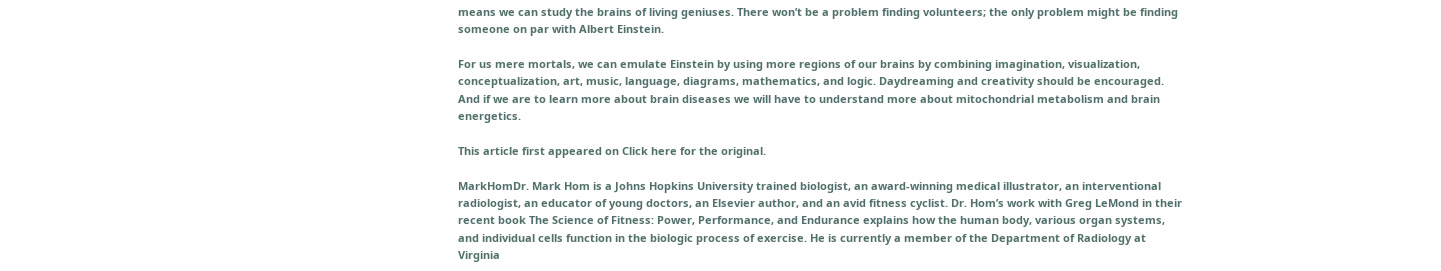means we can study the brains of living geniuses. There won’t be a problem finding volunteers; the only problem might be finding someone on par with Albert Einstein.

For us mere mortals, we can emulate Einstein by using more regions of our brains by combining imagination, visualization, conceptualization, art, music, language, diagrams, mathematics, and logic. Daydreaming and creativity should be encouraged. And if we are to learn more about brain diseases we will have to understand more about mitochondrial metabolism and brain energetics.

This article first appeared on Click here for the original.

MarkHomDr. Mark Hom is a Johns Hopkins University trained biologist, an award-winning medical illustrator, an interventional radiologist, an educator of young doctors, an Elsevier author, and an avid fitness cyclist. Dr. Hom’s work with Greg LeMond in their recent book The Science of Fitness: Power, Performance, and Endurance explains how the human body, various organ systems, and individual cells function in the biologic process of exercise. He is currently a member of the Department of Radiology at Virginia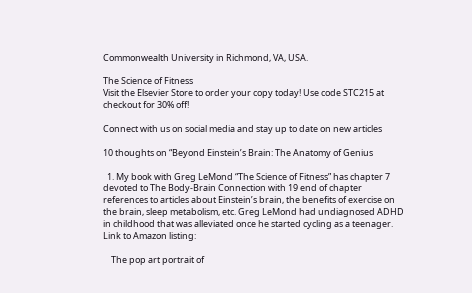Commonwealth University in Richmond, VA, USA.

The Science of Fitness
Visit the Elsevier Store to order your copy today! Use code STC215 at checkout for 30% off!

Connect with us on social media and stay up to date on new articles

10 thoughts on “Beyond Einstein’s Brain: The Anatomy of Genius

  1. My book with Greg LeMond “The Science of Fitness” has chapter 7 devoted to The Body-Brain Connection with 19 end of chapter references to articles about Einstein’s brain, the benefits of exercise on the brain, sleep metabolism, etc. Greg LeMond had undiagnosed ADHD in childhood that was alleviated once he started cycling as a teenager. Link to Amazon listing:

    The pop art portrait of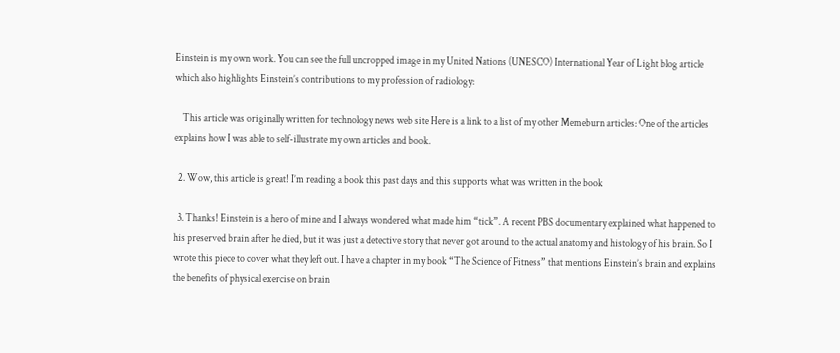Einstein is my own work. You can see the full uncropped image in my United Nations (UNESCO) International Year of Light blog article which also highlights Einstein’s contributions to my profession of radiology:

    This article was originally written for technology news web site Here is a link to a list of my other Memeburn articles: One of the articles explains how I was able to self-illustrate my own articles and book.

  2. Wow, this article is great! I’m reading a book this past days and this supports what was written in the book

  3. Thanks! Einstein is a hero of mine and I always wondered what made him “tick”. A recent PBS documentary explained what happened to his preserved brain after he died, but it was just a detective story that never got around to the actual anatomy and histology of his brain. So I wrote this piece to cover what they left out. I have a chapter in my book “The Science of Fitness” that mentions Einstein’s brain and explains the benefits of physical exercise on brain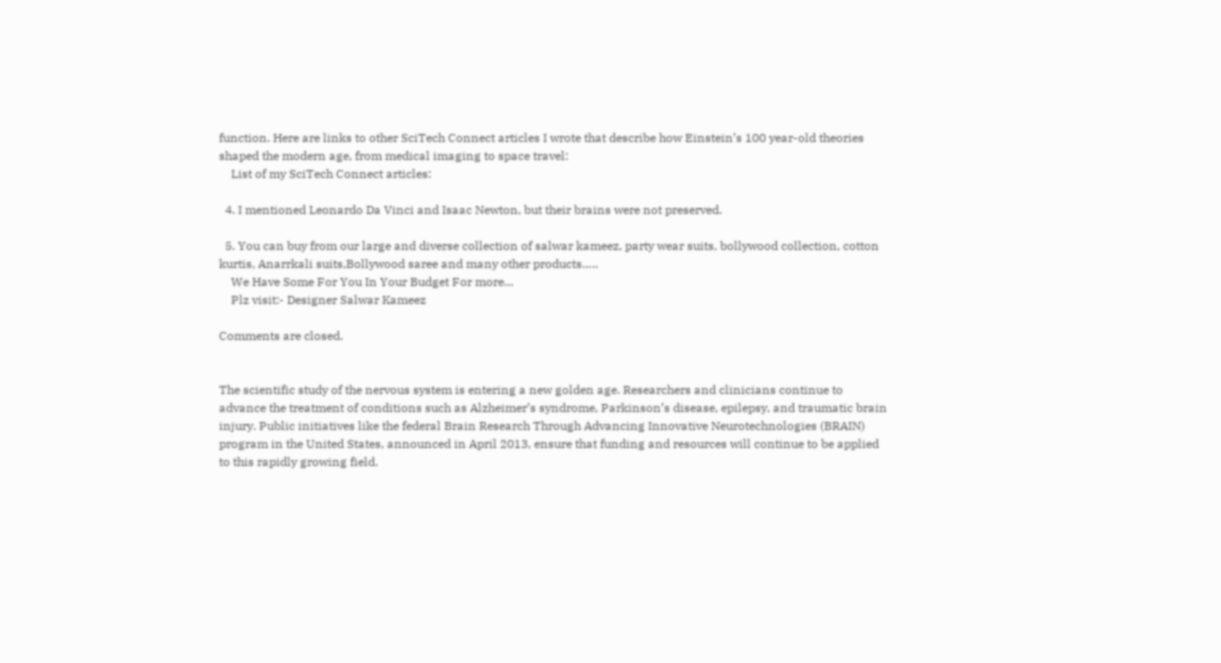function. Here are links to other SciTech Connect articles I wrote that describe how Einstein’s 100 year-old theories shaped the modern age, from medical imaging to space travel:
    List of my SciTech Connect articles:

  4. I mentioned Leonardo Da Vinci and Isaac Newton, but their brains were not preserved.

  5. You can buy from our large and diverse collection of salwar kameez, party wear suits, bollywood collection, cotton kurtis, Anarrkali suits,Bollywood saree and many other products…..
    We Have Some For You In Your Budget For more…
    Plz visit:- Designer Salwar Kameez

Comments are closed.


The scientific study of the nervous system is entering a new golden age. Researchers and clinicians continue to advance the treatment of conditions such as Alzheimer’s syndrome, Parkinson’s disease, epilepsy, and traumatic brain injury. Public initiatives like the federal Brain Research Through Advancing Innovative Neurotechnologies (BRAIN) program in the United States, announced in April 2013, ensure that funding and resources will continue to be applied to this rapidly growing field.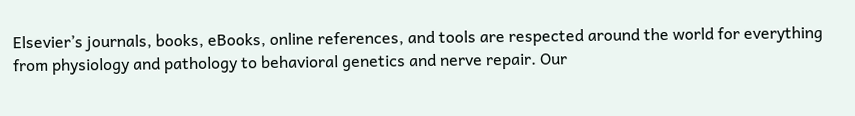Elsevier’s journals, books, eBooks, online references, and tools are respected around the world for everything from physiology and pathology to behavioral genetics and nerve repair. Our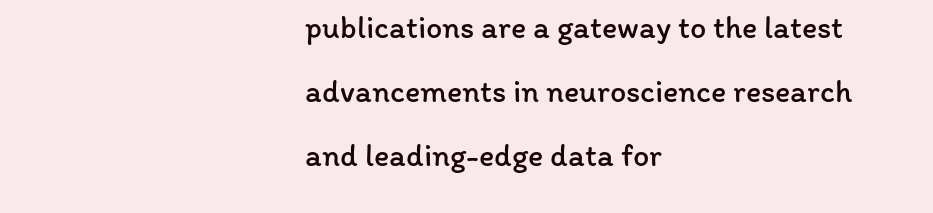publications are a gateway to the latest advancements in neuroscience research and leading-edge data for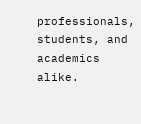professionals, students, and academics alike.